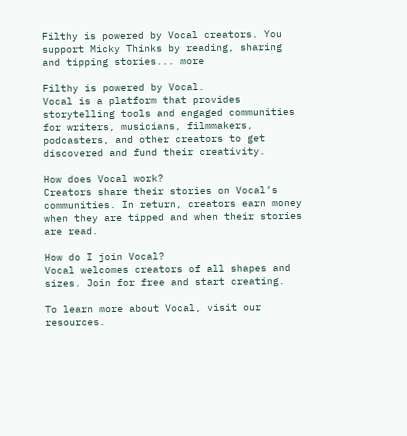Filthy is powered by Vocal creators. You support Micky Thinks by reading, sharing and tipping stories... more

Filthy is powered by Vocal.
Vocal is a platform that provides storytelling tools and engaged communities for writers, musicians, filmmakers, podcasters, and other creators to get discovered and fund their creativity.

How does Vocal work?
Creators share their stories on Vocal’s communities. In return, creators earn money when they are tipped and when their stories are read.

How do I join Vocal?
Vocal welcomes creators of all shapes and sizes. Join for free and start creating.

To learn more about Vocal, visit our resources.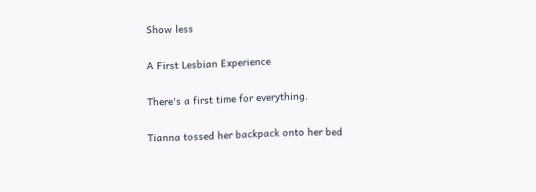Show less

A First Lesbian Experience

There's a first time for everything.

Tianna tossed her backpack onto her bed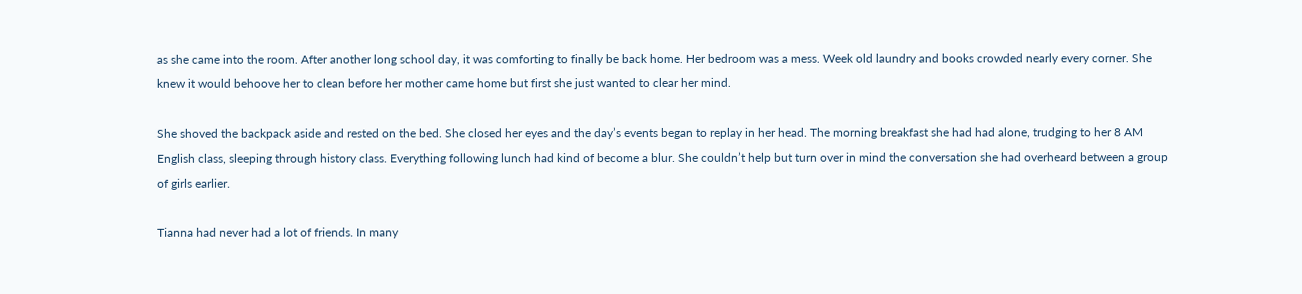as she came into the room. After another long school day, it was comforting to finally be back home. Her bedroom was a mess. Week old laundry and books crowded nearly every corner. She knew it would behoove her to clean before her mother came home but first she just wanted to clear her mind.

She shoved the backpack aside and rested on the bed. She closed her eyes and the day’s events began to replay in her head. The morning breakfast she had had alone, trudging to her 8 AM English class, sleeping through history class. Everything following lunch had kind of become a blur. She couldn’t help but turn over in mind the conversation she had overheard between a group of girls earlier.

Tianna had never had a lot of friends. In many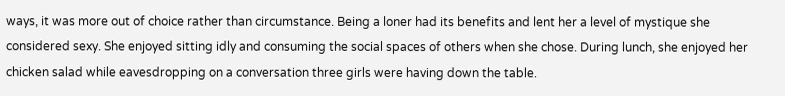ways, it was more out of choice rather than circumstance. Being a loner had its benefits and lent her a level of mystique she considered sexy. She enjoyed sitting idly and consuming the social spaces of others when she chose. During lunch, she enjoyed her chicken salad while eavesdropping on a conversation three girls were having down the table.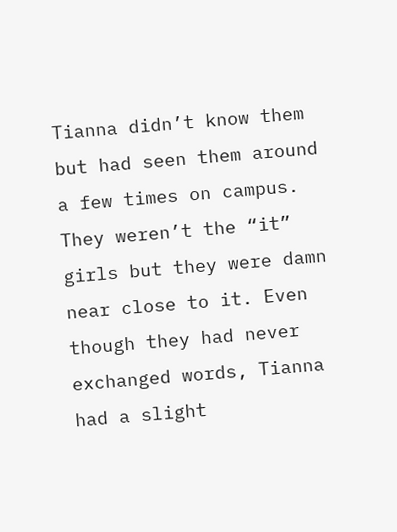Tianna didn’t know them but had seen them around a few times on campus. They weren’t the “it” girls but they were damn near close to it. Even though they had never exchanged words, Tianna had a slight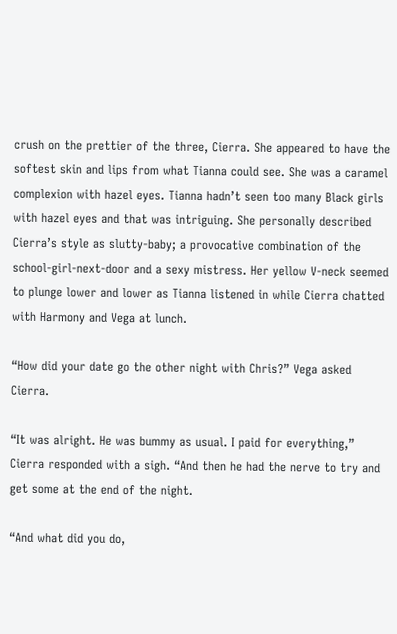crush on the prettier of the three, Cierra. She appeared to have the softest skin and lips from what Tianna could see. She was a caramel complexion with hazel eyes. Tianna hadn’t seen too many Black girls with hazel eyes and that was intriguing. She personally described Cierra’s style as slutty-baby; a provocative combination of the school-girl-next-door and a sexy mistress. Her yellow V-neck seemed to plunge lower and lower as Tianna listened in while Cierra chatted with Harmony and Vega at lunch.

“How did your date go the other night with Chris?” Vega asked Cierra.

“It was alright. He was bummy as usual. I paid for everything,” Cierra responded with a sigh. “And then he had the nerve to try and get some at the end of the night.

“And what did you do,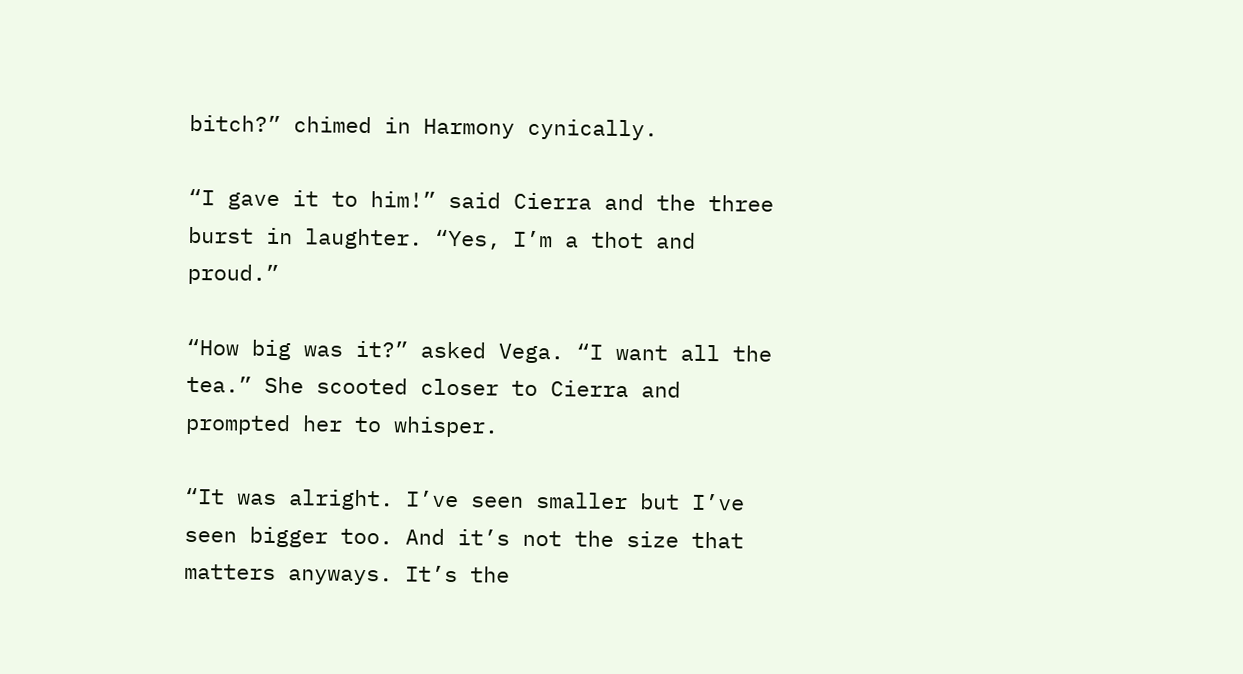bitch?” chimed in Harmony cynically.

“I gave it to him!” said Cierra and the three burst in laughter. “Yes, I’m a thot and proud.”

“How big was it?” asked Vega. “I want all the tea.” She scooted closer to Cierra and prompted her to whisper.

“It was alright. I’ve seen smaller but I’ve seen bigger too. And it’s not the size that matters anyways. It’s the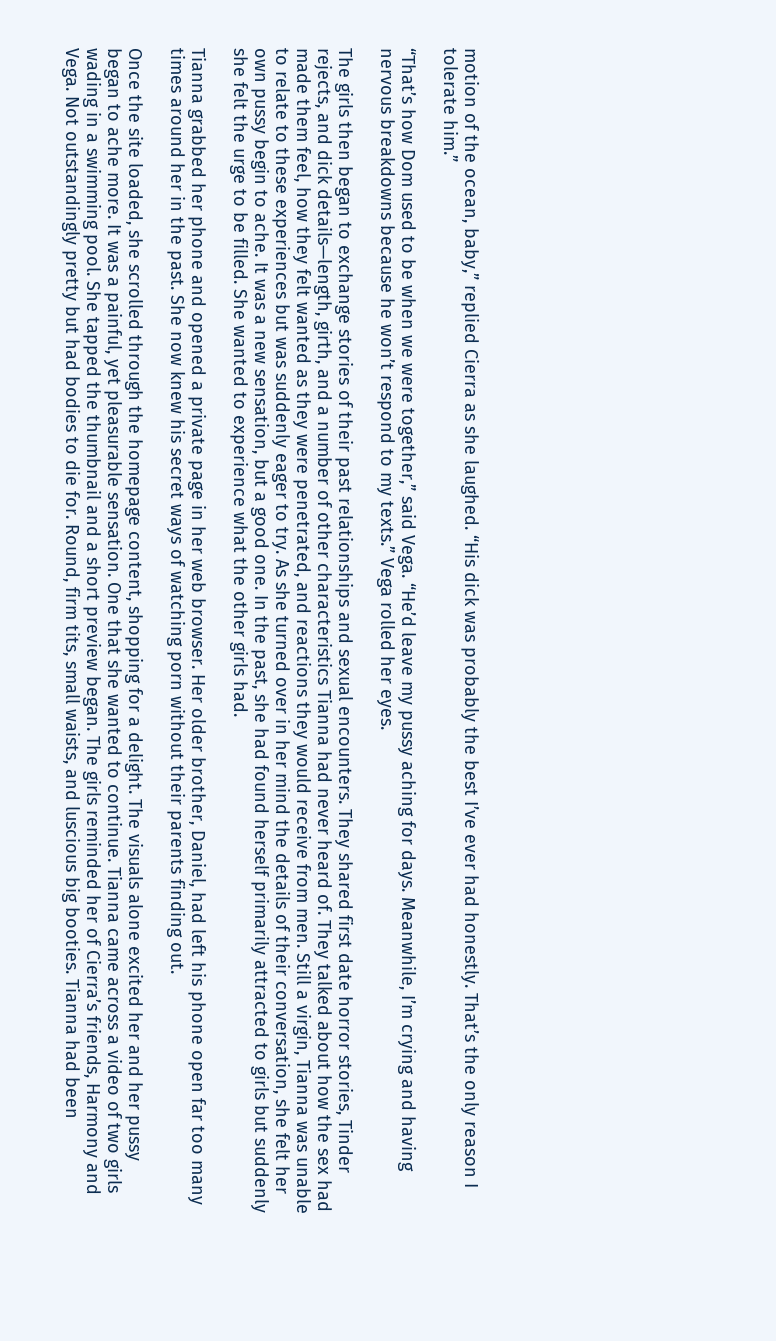motion of the ocean, baby,” replied Cierra as she laughed. “His dick was probably the best I’ve ever had honestly. That’s the only reason I tolerate him.”

“That’s how Dom used to be when we were together,” said Vega. “He’d leave my pussy aching for days. Meanwhile, I’m crying and having nervous breakdowns because he won’t respond to my texts.” Vega rolled her eyes.

The girls then began to exchange stories of their past relationships and sexual encounters. They shared first date horror stories, Tinder rejects, and dick details—length, girth, and a number of other characteristics Tianna had never heard of. They talked about how the sex had made them feel, how they felt wanted as they were penetrated, and reactions they would receive from men. Still a virgin, Tianna was unable to relate to these experiences but was suddenly eager to try. As she turned over in her mind the details of their conversation, she felt her own pussy begin to ache. It was a new sensation, but a good one. In the past, she had found herself primarily attracted to girls but suddenly she felt the urge to be filled. She wanted to experience what the other girls had.

Tianna grabbed her phone and opened a private page in her web browser. Her older brother, Daniel, had left his phone open far too many times around her in the past. She now knew his secret ways of watching porn without their parents finding out.

Once the site loaded, she scrolled through the homepage content, shopping for a delight. The visuals alone excited her and her pussy began to ache more. It was a painful, yet pleasurable sensation. One that she wanted to continue. Tianna came across a video of two girls wading in a swimming pool. She tapped the thumbnail and a short preview began. The girls reminded her of Cierra’s friends, Harmony and Vega. Not outstandingly pretty but had bodies to die for. Round, firm tits, small waists, and luscious big booties. Tianna had been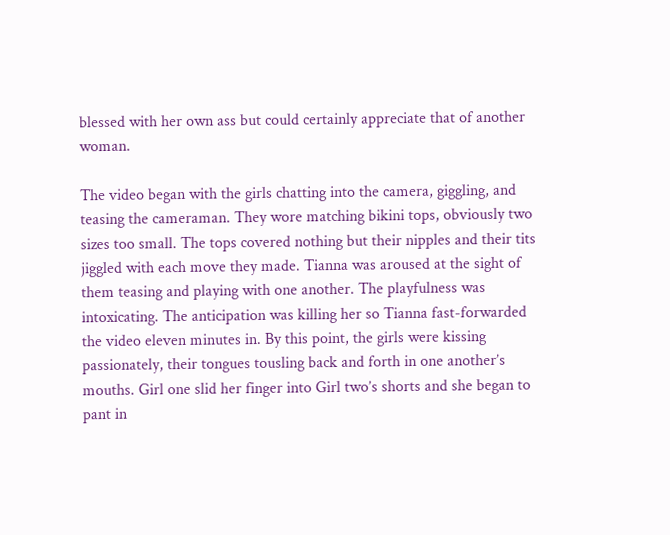blessed with her own ass but could certainly appreciate that of another woman.

The video began with the girls chatting into the camera, giggling, and teasing the cameraman. They wore matching bikini tops, obviously two sizes too small. The tops covered nothing but their nipples and their tits jiggled with each move they made. Tianna was aroused at the sight of them teasing and playing with one another. The playfulness was intoxicating. The anticipation was killing her so Tianna fast-forwarded the video eleven minutes in. By this point, the girls were kissing passionately, their tongues tousling back and forth in one another’s mouths. Girl one slid her finger into Girl two’s shorts and she began to pant in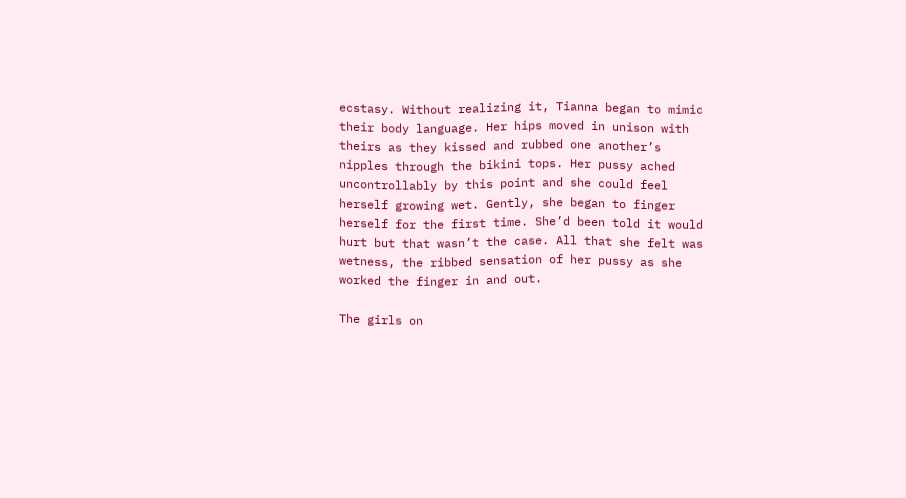ecstasy. Without realizing it, Tianna began to mimic their body language. Her hips moved in unison with theirs as they kissed and rubbed one another’s nipples through the bikini tops. Her pussy ached uncontrollably by this point and she could feel herself growing wet. Gently, she began to finger herself for the first time. She’d been told it would hurt but that wasn’t the case. All that she felt was wetness, the ribbed sensation of her pussy as she worked the finger in and out.

The girls on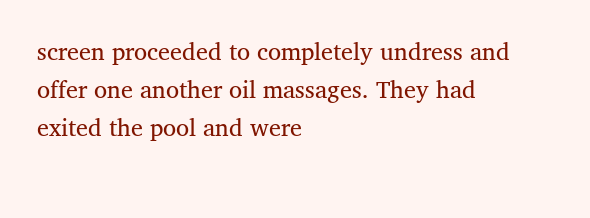screen proceeded to completely undress and offer one another oil massages. They had exited the pool and were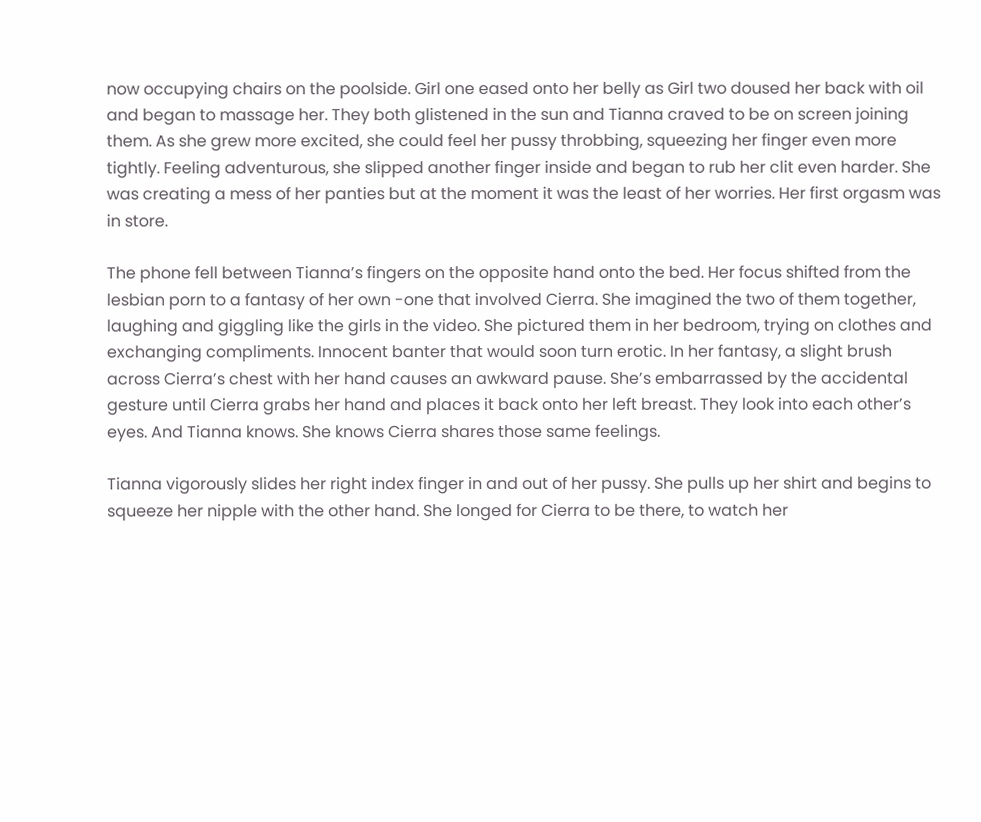now occupying chairs on the poolside. Girl one eased onto her belly as Girl two doused her back with oil and began to massage her. They both glistened in the sun and Tianna craved to be on screen joining them. As she grew more excited, she could feel her pussy throbbing, squeezing her finger even more tightly. Feeling adventurous, she slipped another finger inside and began to rub her clit even harder. She was creating a mess of her panties but at the moment it was the least of her worries. Her first orgasm was in store.

The phone fell between Tianna’s fingers on the opposite hand onto the bed. Her focus shifted from the lesbian porn to a fantasy of her own -one that involved Cierra. She imagined the two of them together, laughing and giggling like the girls in the video. She pictured them in her bedroom, trying on clothes and exchanging compliments. Innocent banter that would soon turn erotic. In her fantasy, a slight brush across Cierra’s chest with her hand causes an awkward pause. She’s embarrassed by the accidental gesture until Cierra grabs her hand and places it back onto her left breast. They look into each other’s eyes. And Tianna knows. She knows Cierra shares those same feelings.

Tianna vigorously slides her right index finger in and out of her pussy. She pulls up her shirt and begins to squeeze her nipple with the other hand. She longed for Cierra to be there, to watch her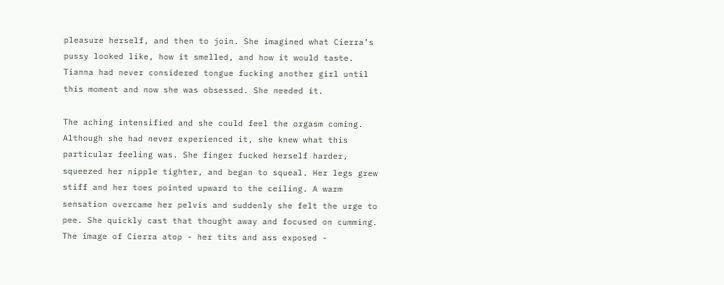pleasure herself, and then to join. She imagined what Cierra’s pussy looked like, how it smelled, and how it would taste. Tianna had never considered tongue fucking another girl until this moment and now she was obsessed. She needed it.

The aching intensified and she could feel the orgasm coming. Although she had never experienced it, she knew what this particular feeling was. She finger fucked herself harder, squeezed her nipple tighter, and began to squeal. Her legs grew stiff and her toes pointed upward to the ceiling. A warm sensation overcame her pelvis and suddenly she felt the urge to pee. She quickly cast that thought away and focused on cumming. The image of Cierra atop - her tits and ass exposed -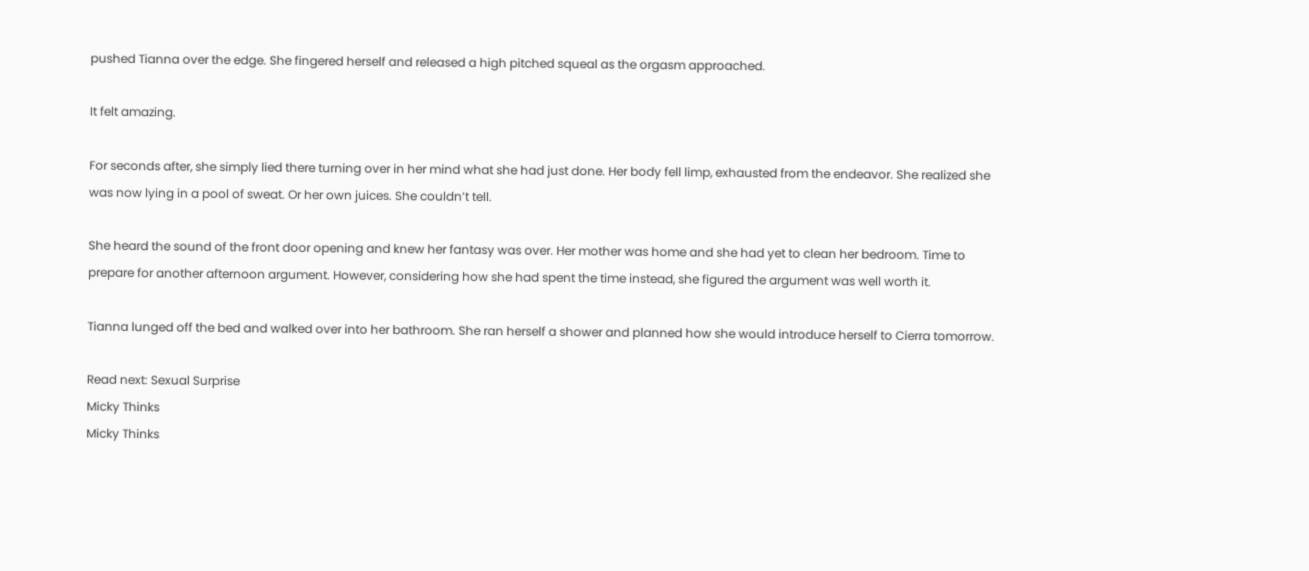pushed Tianna over the edge. She fingered herself and released a high pitched squeal as the orgasm approached.

It felt amazing.

For seconds after, she simply lied there turning over in her mind what she had just done. Her body fell limp, exhausted from the endeavor. She realized she was now lying in a pool of sweat. Or her own juices. She couldn’t tell.

She heard the sound of the front door opening and knew her fantasy was over. Her mother was home and she had yet to clean her bedroom. Time to prepare for another afternoon argument. However, considering how she had spent the time instead, she figured the argument was well worth it.

Tianna lunged off the bed and walked over into her bathroom. She ran herself a shower and planned how she would introduce herself to Cierra tomorrow.

Read next: Sexual Surprise
Micky Thinks
Micky Thinks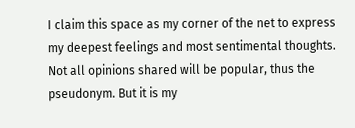I claim this space as my corner of the net to express my deepest feelings and most sentimental thoughts. Not all opinions shared will be popular, thus the pseudonym. But it is my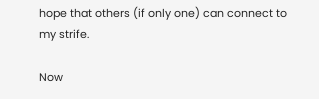hope that others (if only one) can connect to my strife.

Now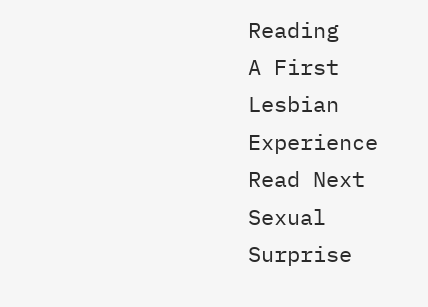Reading
A First Lesbian Experience
Read Next
Sexual Surprise